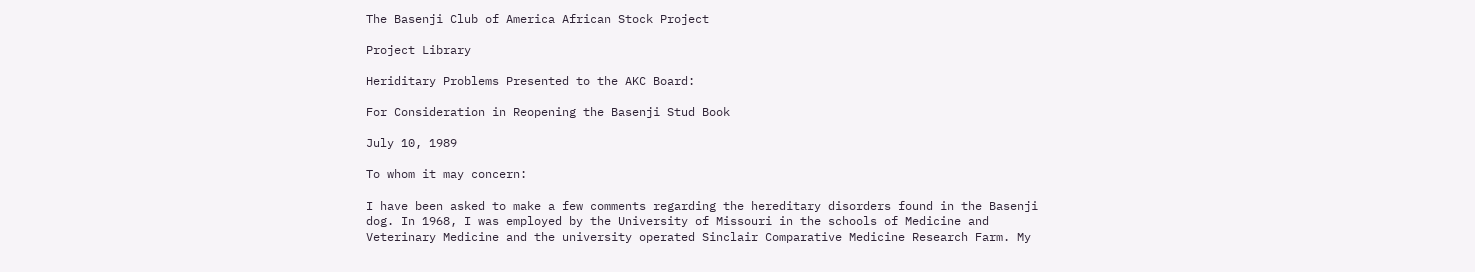The Basenji Club of America African Stock Project

Project Library

Heriditary Problems Presented to the AKC Board:

For Consideration in Reopening the Basenji Stud Book

July 10, 1989

To whom it may concern:

I have been asked to make a few comments regarding the hereditary disorders found in the Basenji dog. In 1968, I was employed by the University of Missouri in the schools of Medicine and Veterinary Medicine and the university operated Sinclair Comparative Medicine Research Farm. My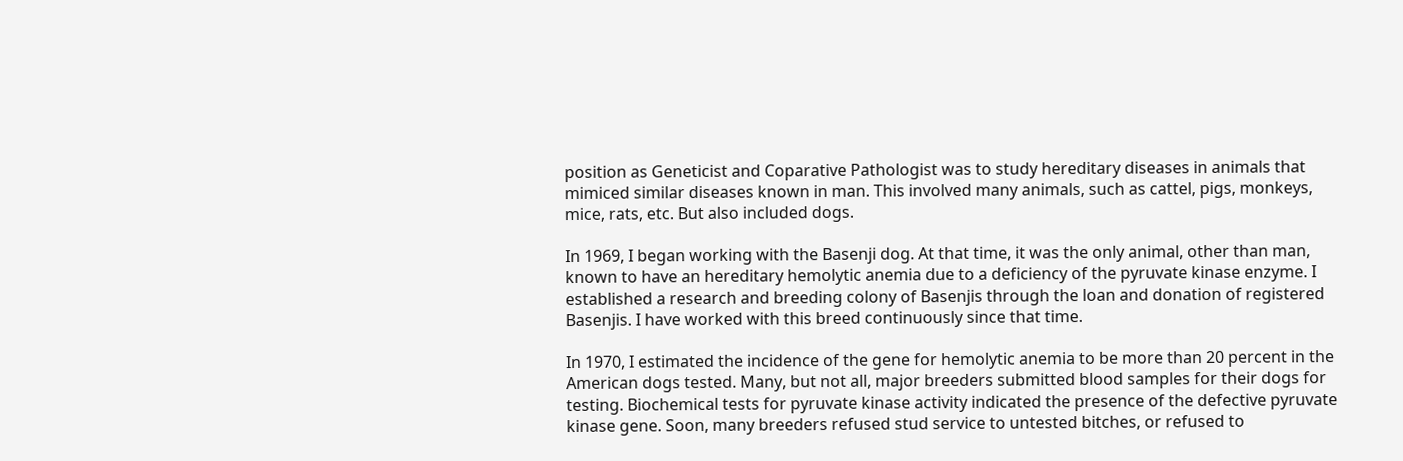position as Geneticist and Coparative Pathologist was to study hereditary diseases in animals that mimiced similar diseases known in man. This involved many animals, such as cattel, pigs, monkeys, mice, rats, etc. But also included dogs.

In 1969, I began working with the Basenji dog. At that time, it was the only animal, other than man, known to have an hereditary hemolytic anemia due to a deficiency of the pyruvate kinase enzyme. I established a research and breeding colony of Basenjis through the loan and donation of registered Basenjis. I have worked with this breed continuously since that time.

In 1970, I estimated the incidence of the gene for hemolytic anemia to be more than 20 percent in the American dogs tested. Many, but not all, major breeders submitted blood samples for their dogs for testing. Biochemical tests for pyruvate kinase activity indicated the presence of the defective pyruvate kinase gene. Soon, many breeders refused stud service to untested bitches, or refused to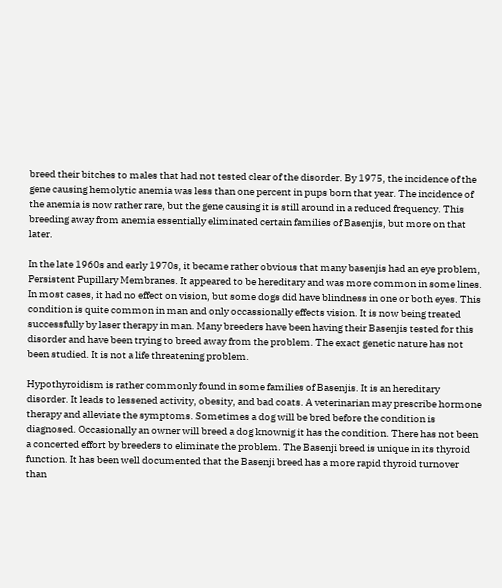breed their bitches to males that had not tested clear of the disorder. By 1975, the incidence of the gene causing hemolytic anemia was less than one percent in pups born that year. The incidence of the anemia is now rather rare, but the gene causing it is still around in a reduced frequency. This breeding away from anemia essentially eliminated certain families of Basenjis, but more on that later.

In the late 1960s and early 1970s, it became rather obvious that many basenjis had an eye problem, Persistent Pupillary Membranes. It appeared to be hereditary and was more common in some lines. In most cases, it had no effect on vision, but some dogs did have blindness in one or both eyes. This condition is quite common in man and only occassionally effects vision. It is now being treated successfully by laser therapy in man. Many breeders have been having their Basenjis tested for this disorder and have been trying to breed away from the problem. The exact genetic nature has not been studied. It is not a life threatening problem.

Hypothyroidism is rather commonly found in some families of Basenjis. It is an hereditary disorder. It leads to lessened activity, obesity, and bad coats. A veterinarian may prescribe hormone therapy and alleviate the symptoms. Sometimes a dog will be bred before the condition is diagnosed. Occasionally an owner will breed a dog knownig it has the condition. There has not been a concerted effort by breeders to eliminate the problem. The Basenji breed is unique in its thyroid function. It has been well documented that the Basenji breed has a more rapid thyroid turnover than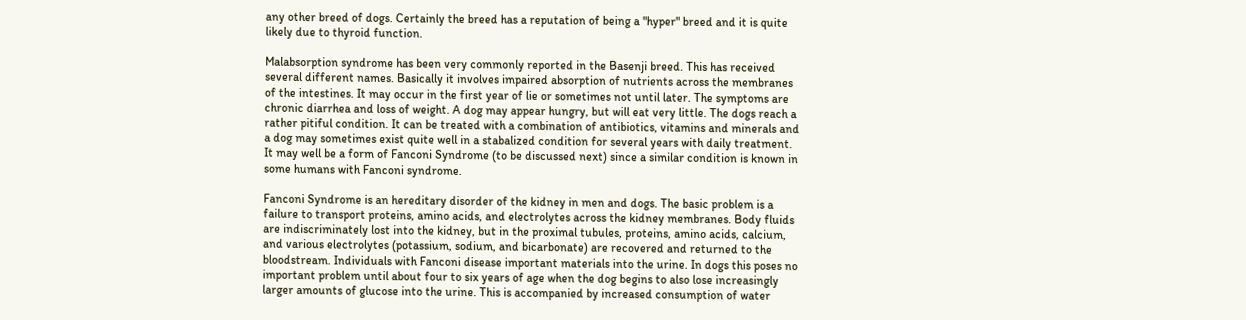any other breed of dogs. Certainly the breed has a reputation of being a "hyper" breed and it is quite likely due to thyroid function.

Malabsorption syndrome has been very commonly reported in the Basenji breed. This has received several different names. Basically it involves impaired absorption of nutrients across the membranes of the intestines. It may occur in the first year of lie or sometimes not until later. The symptoms are chronic diarrhea and loss of weight. A dog may appear hungry, but will eat very little. The dogs reach a rather pitiful condition. It can be treated with a combination of antibiotics, vitamins and minerals and a dog may sometimes exist quite well in a stabalized condition for several years with daily treatment. It may well be a form of Fanconi Syndrome (to be discussed next) since a similar condition is known in some humans with Fanconi syndrome.

Fanconi Syndrome is an hereditary disorder of the kidney in men and dogs. The basic problem is a failure to transport proteins, amino acids, and electrolytes across the kidney membranes. Body fluids are indiscriminately lost into the kidney, but in the proximal tubules, proteins, amino acids, calcium, and various electrolytes (potassium, sodium, and bicarbonate) are recovered and returned to the bloodstream. Individuals with Fanconi disease important materials into the urine. In dogs this poses no important problem until about four to six years of age when the dog begins to also lose increasingly larger amounts of glucose into the urine. This is accompanied by increased consumption of water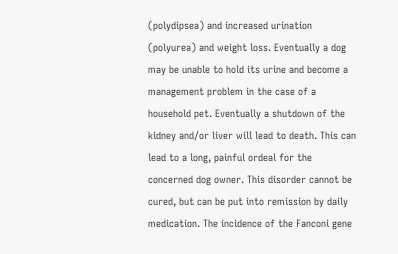(polydipsea) and increased urination (polyurea) and weight loss. Eventually a dog may be unable to hold its urine and become a management problem in the case of a household pet. Eventually a shutdown of the kidney and/or liver will lead to death. This can lead to a long, painful ordeal for the concerned dog owner. This disorder cannot be cured, but can be put into remission by daily medication. The incidence of the Fanconi gene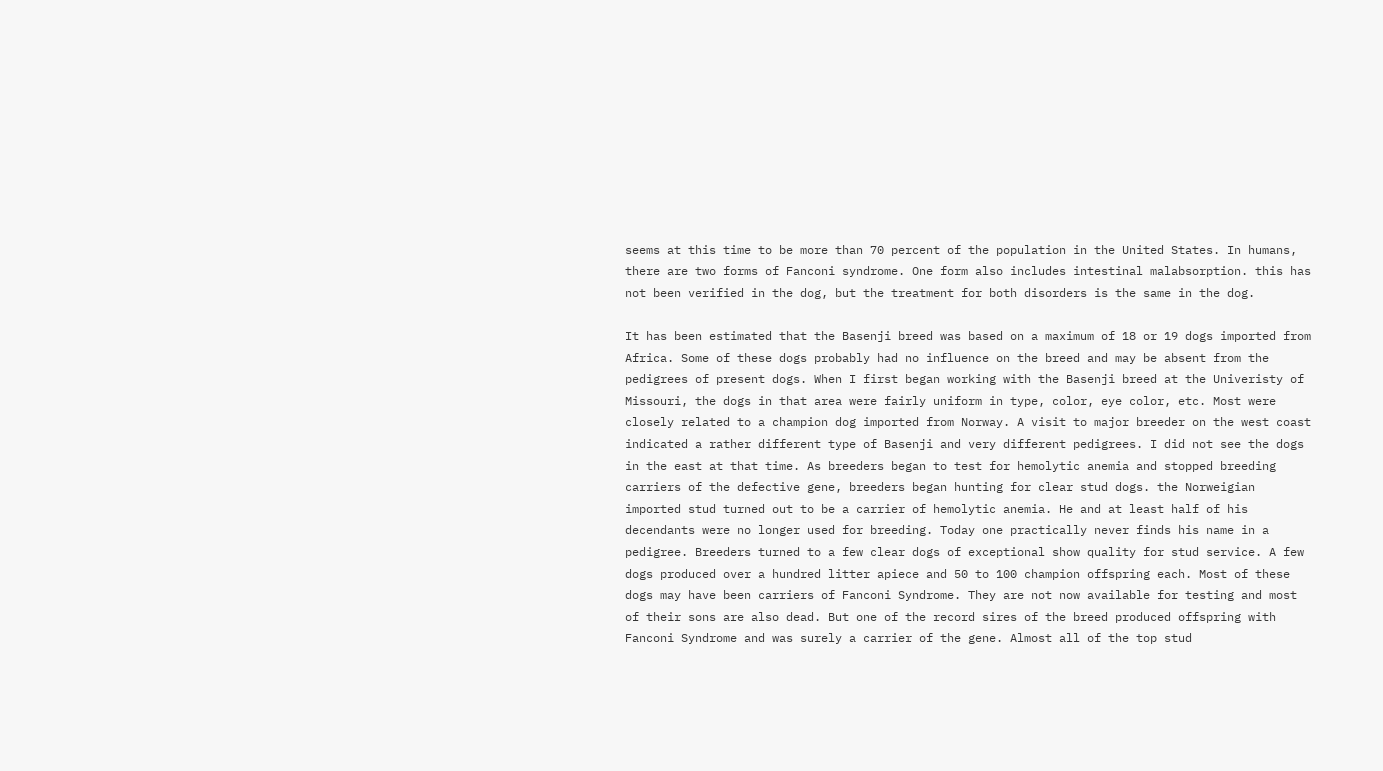seems at this time to be more than 70 percent of the population in the United States. In humans, there are two forms of Fanconi syndrome. One form also includes intestinal malabsorption. this has not been verified in the dog, but the treatment for both disorders is the same in the dog.

It has been estimated that the Basenji breed was based on a maximum of 18 or 19 dogs imported from Africa. Some of these dogs probably had no influence on the breed and may be absent from the pedigrees of present dogs. When I first began working with the Basenji breed at the Univeristy of Missouri, the dogs in that area were fairly uniform in type, color, eye color, etc. Most were closely related to a champion dog imported from Norway. A visit to major breeder on the west coast indicated a rather different type of Basenji and very different pedigrees. I did not see the dogs in the east at that time. As breeders began to test for hemolytic anemia and stopped breeding carriers of the defective gene, breeders began hunting for clear stud dogs. the Norweigian imported stud turned out to be a carrier of hemolytic anemia. He and at least half of his decendants were no longer used for breeding. Today one practically never finds his name in a pedigree. Breeders turned to a few clear dogs of exceptional show quality for stud service. A few dogs produced over a hundred litter apiece and 50 to 100 champion offspring each. Most of these dogs may have been carriers of Fanconi Syndrome. They are not now available for testing and most of their sons are also dead. But one of the record sires of the breed produced offspring with Fanconi Syndrome and was surely a carrier of the gene. Almost all of the top stud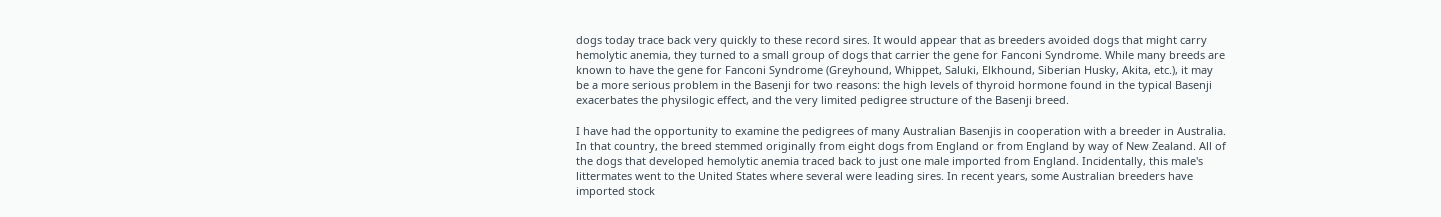dogs today trace back very quickly to these record sires. It would appear that as breeders avoided dogs that might carry hemolytic anemia, they turned to a small group of dogs that carrier the gene for Fanconi Syndrome. While many breeds are known to have the gene for Fanconi Syndrome (Greyhound, Whippet, Saluki, Elkhound, Siberian Husky, Akita, etc.), it may be a more serious problem in the Basenji for two reasons: the high levels of thyroid hormone found in the typical Basenji exacerbates the physilogic effect, and the very limited pedigree structure of the Basenji breed.

I have had the opportunity to examine the pedigrees of many Australian Basenjis in cooperation with a breeder in Australia. In that country, the breed stemmed originally from eight dogs from England or from England by way of New Zealand. All of the dogs that developed hemolytic anemia traced back to just one male imported from England. Incidentally, this male's littermates went to the United States where several were leading sires. In recent years, some Australian breeders have imported stock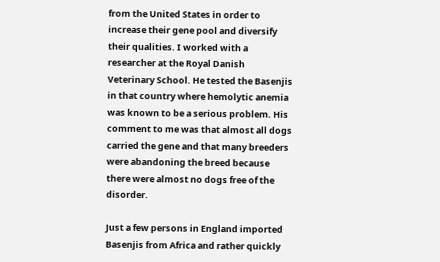from the United States in order to increase their gene pool and diversify their qualities. I worked with a researcher at the Royal Danish Veterinary School. He tested the Basenjis in that country where hemolytic anemia was known to be a serious problem. His comment to me was that almost all dogs carried the gene and that many breeders were abandoning the breed because there were almost no dogs free of the disorder.

Just a few persons in England imported Basenjis from Africa and rather quickly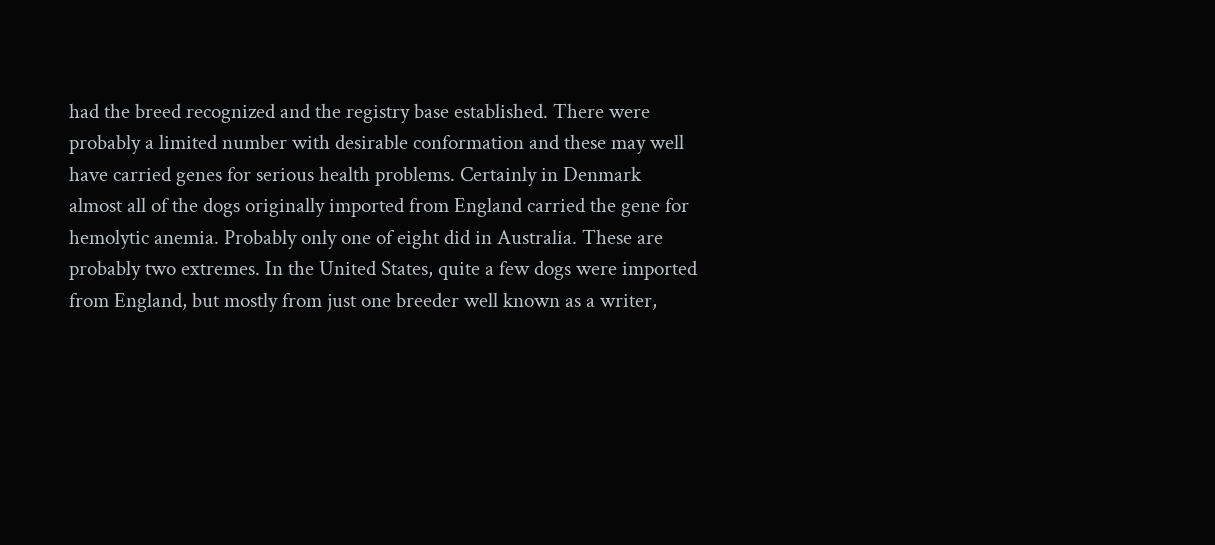had the breed recognized and the registry base established. There were probably a limited number with desirable conformation and these may well have carried genes for serious health problems. Certainly in Denmark almost all of the dogs originally imported from England carried the gene for hemolytic anemia. Probably only one of eight did in Australia. These are probably two extremes. In the United States, quite a few dogs were imported from England, but mostly from just one breeder well known as a writer,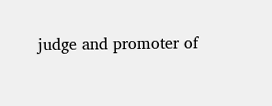judge and promoter of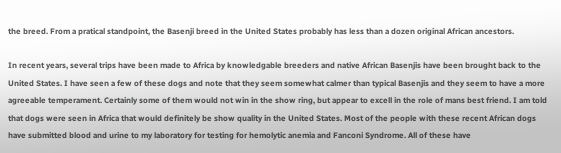the breed. From a pratical standpoint, the Basenji breed in the United States probably has less than a dozen original African ancestors.

In recent years, several trips have been made to Africa by knowledgable breeders and native African Basenjis have been brought back to the United States. I have seen a few of these dogs and note that they seem somewhat calmer than typical Basenjis and they seem to have a more agreeable temperament. Certainly some of them would not win in the show ring, but appear to excell in the role of mans best friend. I am told that dogs were seen in Africa that would definitely be show quality in the United States. Most of the people with these recent African dogs have submitted blood and urine to my laboratory for testing for hemolytic anemia and Fanconi Syndrome. All of these have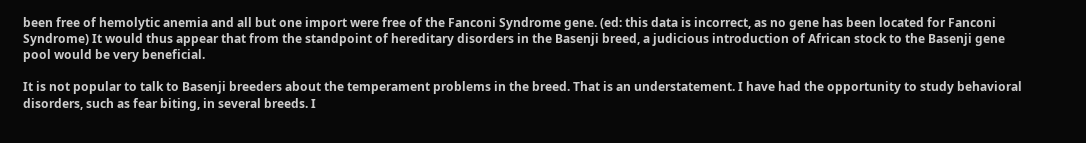been free of hemolytic anemia and all but one import were free of the Fanconi Syndrome gene. (ed: this data is incorrect, as no gene has been located for Fanconi Syndrome) It would thus appear that from the standpoint of hereditary disorders in the Basenji breed, a judicious introduction of African stock to the Basenji gene pool would be very beneficial.

It is not popular to talk to Basenji breeders about the temperament problems in the breed. That is an understatement. I have had the opportunity to study behavioral disorders, such as fear biting, in several breeds. I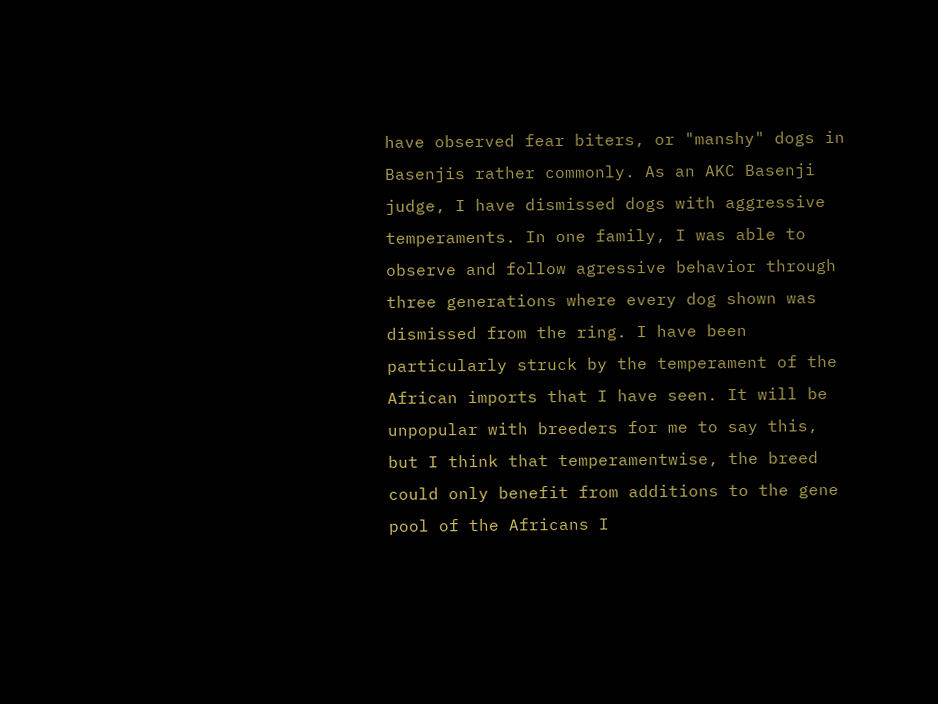have observed fear biters, or "manshy" dogs in Basenjis rather commonly. As an AKC Basenji judge, I have dismissed dogs with aggressive temperaments. In one family, I was able to observe and follow agressive behavior through three generations where every dog shown was dismissed from the ring. I have been particularly struck by the temperament of the African imports that I have seen. It will be unpopular with breeders for me to say this, but I think that temperamentwise, the breed could only benefit from additions to the gene pool of the Africans I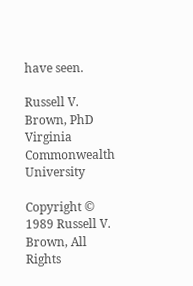have seen.

Russell V. Brown, PhD
Virginia Commonwealth University

Copyright © 1989 Russell V. Brown, All Rights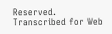Reserved.
Transcribed for Web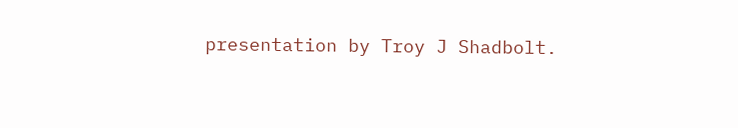presentation by Troy J Shadbolt.